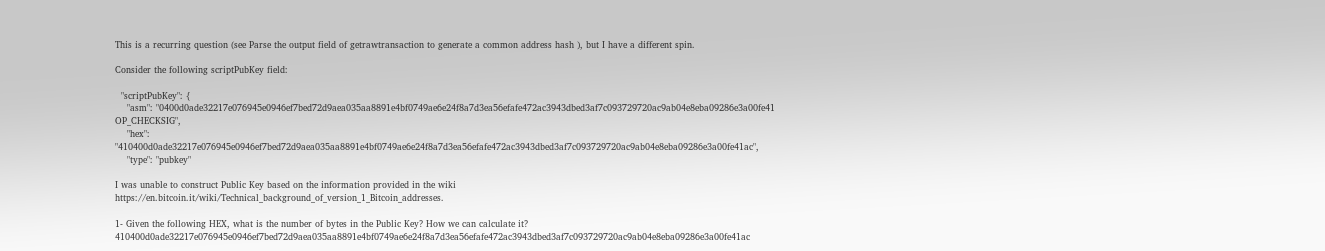This is a recurring question (see Parse the output field of getrawtransaction to generate a common address hash ), but I have a different spin.

Consider the following scriptPubKey field:

  "scriptPubKey": {
    "asm": "0400d0ade32217e076945e0946ef7bed72d9aea035aa8891e4bf0749ae6e24f8a7d3ea56efafe472ac3943dbed3af7c093729720ac9ab04e8eba09286e3a00fe41 OP_CHECKSIG",
    "hex": "410400d0ade32217e076945e0946ef7bed72d9aea035aa8891e4bf0749ae6e24f8a7d3ea56efafe472ac3943dbed3af7c093729720ac9ab04e8eba09286e3a00fe41ac",
    "type": "pubkey"

I was unable to construct Public Key based on the information provided in the wiki https://en.bitcoin.it/wiki/Technical_background_of_version_1_Bitcoin_addresses.

1- Given the following HEX, what is the number of bytes in the Public Key? How we can calculate it? 410400d0ade32217e076945e0946ef7bed72d9aea035aa8891e4bf0749ae6e24f8a7d3ea56efafe472ac3943dbed3af7c093729720ac9ab04e8eba09286e3a00fe41ac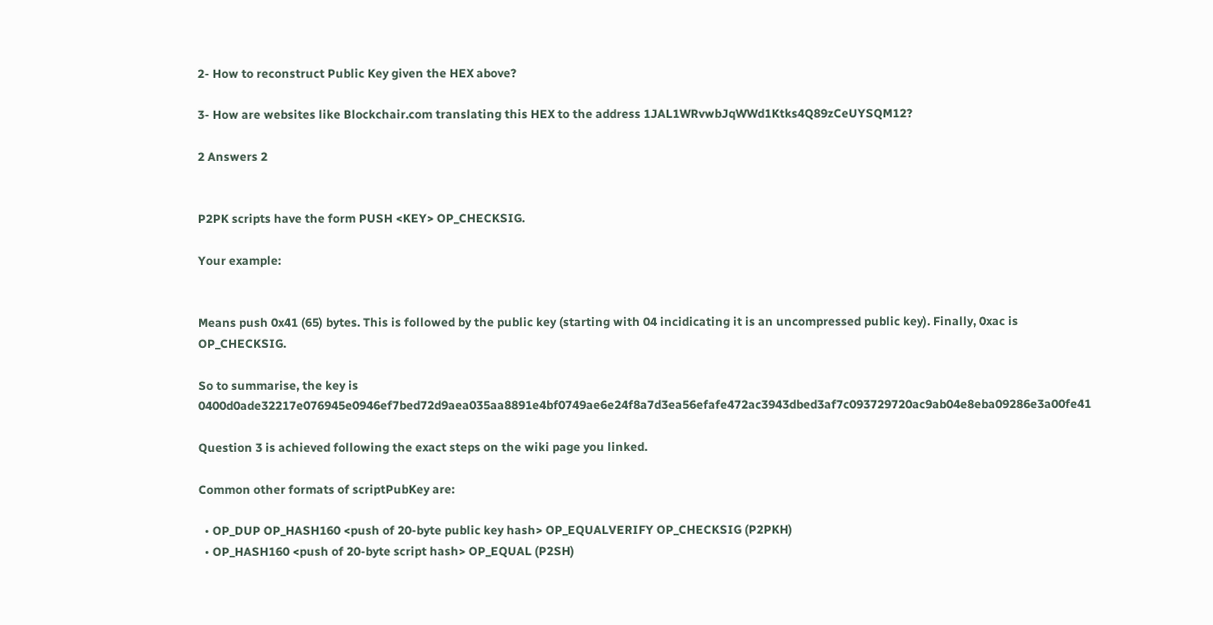2- How to reconstruct Public Key given the HEX above?

3- How are websites like Blockchair.com translating this HEX to the address 1JAL1WRvwbJqWWd1Ktks4Q89zCeUYSQM12?

2 Answers 2


P2PK scripts have the form PUSH <KEY> OP_CHECKSIG.

Your example:


Means push 0x41 (65) bytes. This is followed by the public key (starting with 04 incidicating it is an uncompressed public key). Finally, 0xac is OP_CHECKSIG.

So to summarise, the key is 0400d0ade32217e076945e0946ef7bed72d9aea035aa8891e4bf0749ae6e24f8a7d3ea56efafe472ac3943dbed3af7c093729720ac9ab04e8eba09286e3a00fe41

Question 3 is achieved following the exact steps on the wiki page you linked.

Common other formats of scriptPubKey are:

  • OP_DUP OP_HASH160 <push of 20-byte public key hash> OP_EQUALVERIFY OP_CHECKSIG (P2PKH)
  • OP_HASH160 <push of 20-byte script hash> OP_EQUAL (P2SH)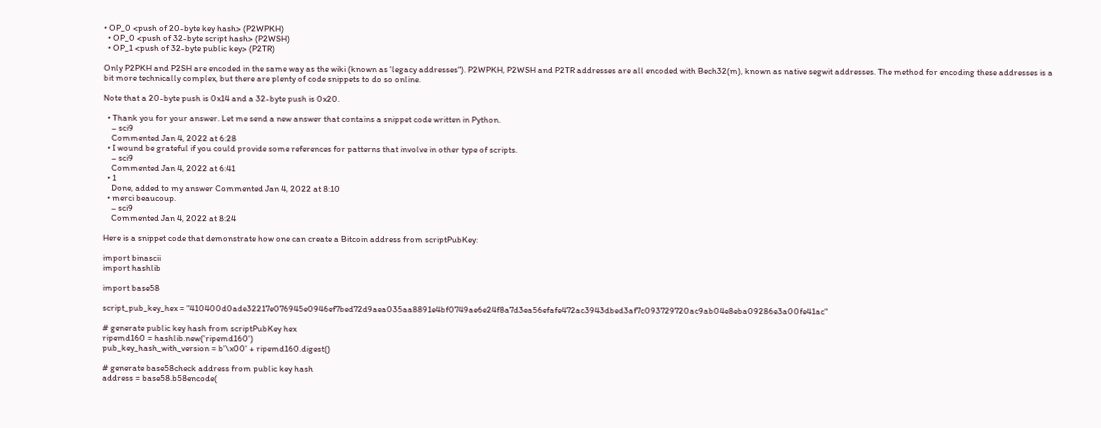• OP_0 <push of 20-byte key hash> (P2WPKH)
  • OP_0 <push of 32-byte script hash> (P2WSH)
  • OP_1 <push of 32-byte public key> (P2TR)

Only P2PKH and P2SH are encoded in the same way as the wiki (known as 'legacy addresses"). P2WPKH, P2WSH and P2TR addresses are all encoded with Bech32(m), known as native segwit addresses. The method for encoding these addresses is a bit more technically complex, but there are plenty of code snippets to do so online.

Note that a 20-byte push is 0x14 and a 32-byte push is 0x20.

  • Thank you for your answer. Let me send a new answer that contains a snippet code written in Python.
    – sci9
    Commented Jan 4, 2022 at 6:28
  • I wound be grateful if you could provide some references for patterns that involve in other type of scripts.
    – sci9
    Commented Jan 4, 2022 at 6:41
  • 1
    Done, added to my answer Commented Jan 4, 2022 at 8:10
  • merci beaucoup.
    – sci9
    Commented Jan 4, 2022 at 8:24

Here is a snippet code that demonstrate how one can create a Bitcoin address from scriptPubKey:

import binascii
import hashlib

import base58

script_pub_key_hex = "410400d0ade32217e076945e0946ef7bed72d9aea035aa8891e4bf0749ae6e24f8a7d3ea56efafe472ac3943dbed3af7c093729720ac9ab04e8eba09286e3a00fe41ac"

# generate public key hash from scriptPubKey hex
ripemd160 = hashlib.new('ripemd160')
pub_key_hash_with_version = b'\x00' + ripemd160.digest()

# generate base58check address from public key hash
address = base58.b58encode(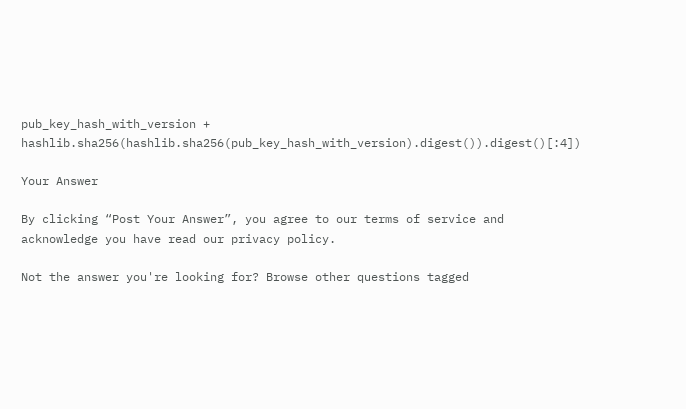pub_key_hash_with_version + hashlib.sha256(hashlib.sha256(pub_key_hash_with_version).digest()).digest()[:4])

Your Answer

By clicking “Post Your Answer”, you agree to our terms of service and acknowledge you have read our privacy policy.

Not the answer you're looking for? Browse other questions tagged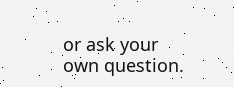or ask your own question.